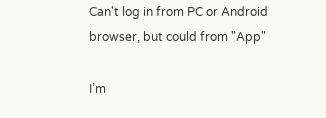Can't log in from PC or Android browser, but could from "App"

I’m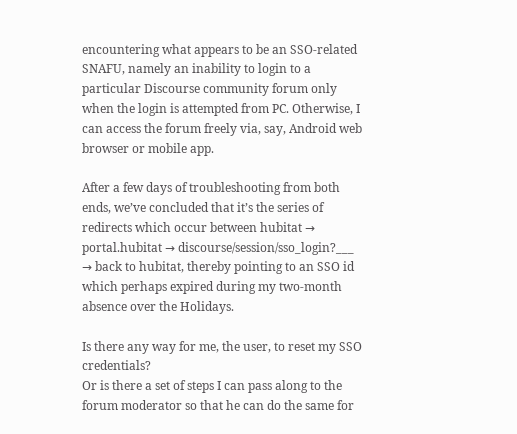encountering what appears to be an SSO-related SNAFU, namely an inability to login to a particular Discourse community forum only when the login is attempted from PC. Otherwise, I can access the forum freely via, say, Android web browser or mobile app.

After a few days of troubleshooting from both ends, we’ve concluded that it’s the series of redirects which occur between hubitat → portal.hubitat → discourse/session/sso_login?___ → back to hubitat, thereby pointing to an SSO id which perhaps expired during my two-month absence over the Holidays.

Is there any way for me, the user, to reset my SSO credentials?
Or is there a set of steps I can pass along to the forum moderator so that he can do the same for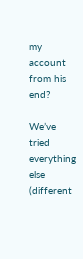my account from his end?

We’ve tried everything else (different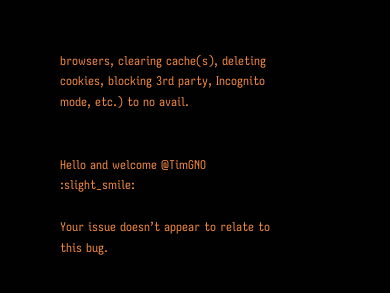browsers, clearing cache(s), deleting cookies, blocking 3rd party, Incognito mode, etc.) to no avail.


Hello and welcome @TimGNO :slight_smile:

Your issue doesn’t appear to relate to this bug.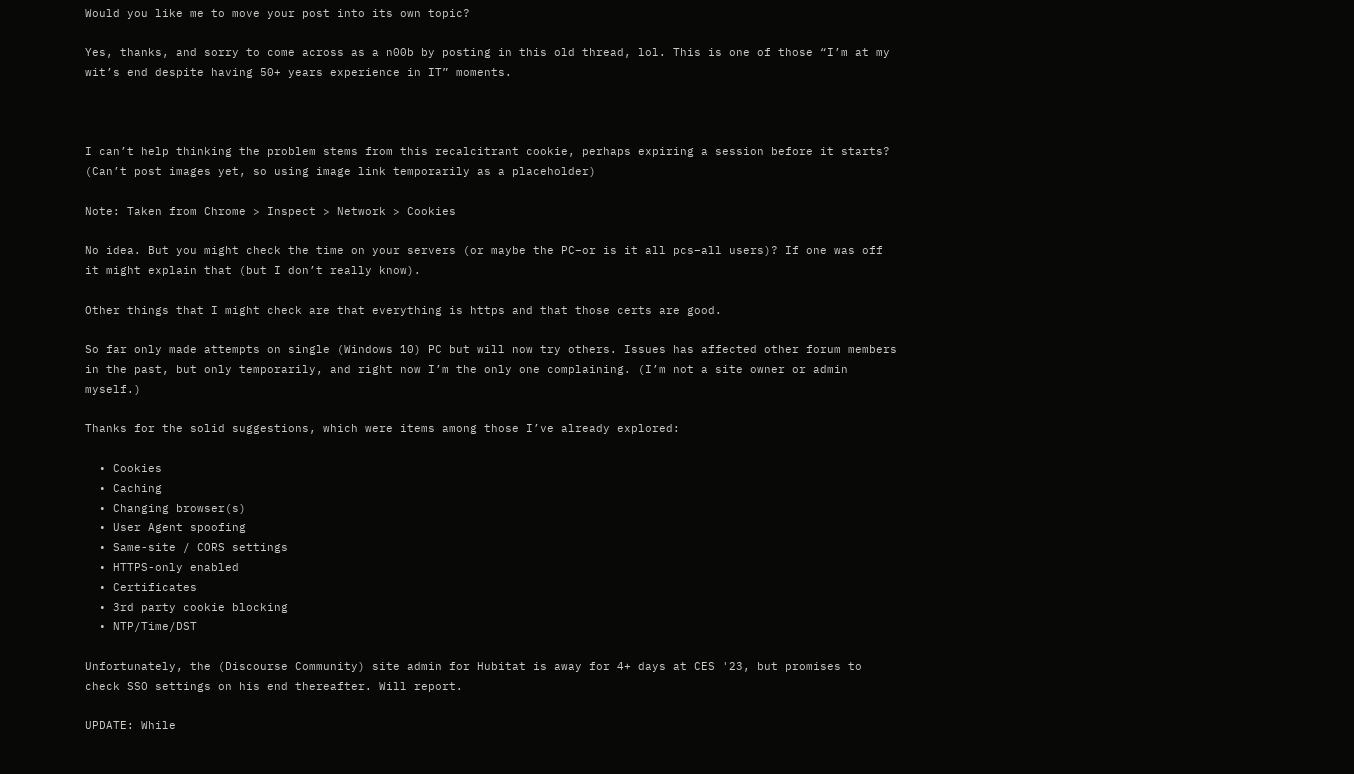Would you like me to move your post into its own topic?

Yes, thanks, and sorry to come across as a n00b by posting in this old thread, lol. This is one of those “I’m at my wit’s end despite having 50+ years experience in IT” moments.



I can’t help thinking the problem stems from this recalcitrant cookie, perhaps expiring a session before it starts?
(Can’t post images yet, so using image link temporarily as a placeholder)

Note: Taken from Chrome > Inspect > Network > Cookies

No idea. But you might check the time on your servers (or maybe the PC–or is it all pcs–all users)? If one was off it might explain that (but I don’t really know).

Other things that I might check are that everything is https and that those certs are good.

So far only made attempts on single (Windows 10) PC but will now try others. Issues has affected other forum members in the past, but only temporarily, and right now I’m the only one complaining. (I’m not a site owner or admin myself.)

Thanks for the solid suggestions, which were items among those I’ve already explored:

  • Cookies
  • Caching
  • Changing browser(s)
  • User Agent spoofing
  • Same-site / CORS settings
  • HTTPS-only enabled
  • Certificates
  • 3rd party cookie blocking
  • NTP/Time/DST

Unfortunately, the (Discourse Community) site admin for Hubitat is away for 4+ days at CES '23, but promises to check SSO settings on his end thereafter. Will report.

UPDATE: While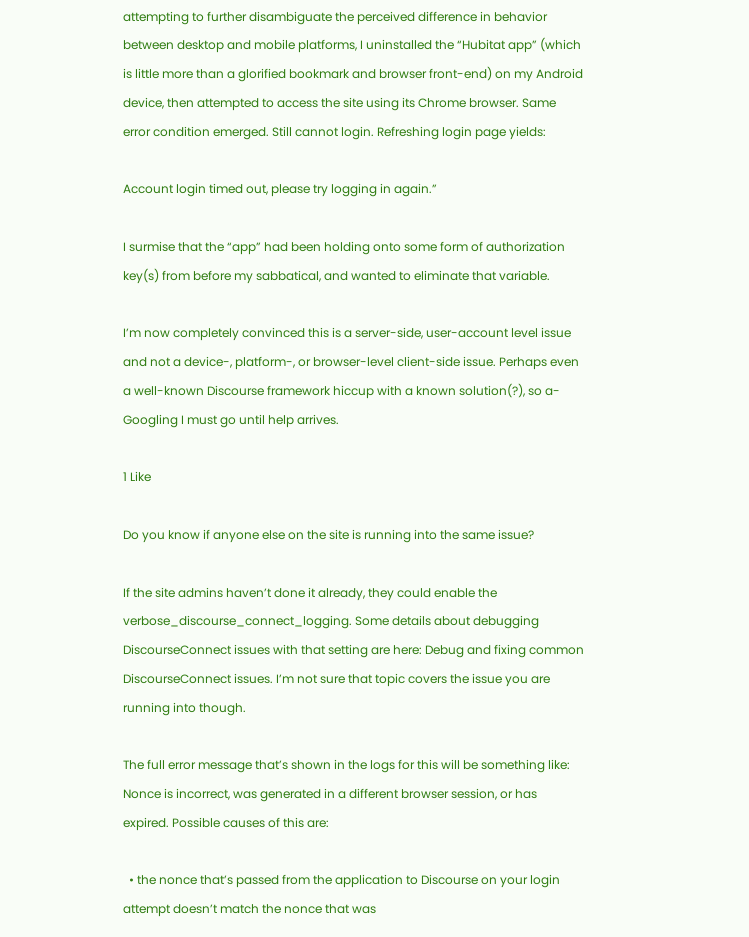attempting to further disambiguate the perceived difference in behavior between desktop and mobile platforms, I uninstalled the “Hubitat app” (which is little more than a glorified bookmark and browser front-end) on my Android device, then attempted to access the site using its Chrome browser. Same error condition emerged. Still cannot login. Refreshing login page yields:

Account login timed out, please try logging in again.”

I surmise that the “app” had been holding onto some form of authorization key(s) from before my sabbatical, and wanted to eliminate that variable.

I’m now completely convinced this is a server-side, user-account level issue and not a device-, platform-, or browser-level client-side issue. Perhaps even a well-known Discourse framework hiccup with a known solution(?), so a-Googling I must go until help arrives.

1 Like

Do you know if anyone else on the site is running into the same issue?

If the site admins haven’t done it already, they could enable the verbose_discourse_connect_logging. Some details about debugging DiscourseConnect issues with that setting are here: Debug and fixing common DiscourseConnect issues. I’m not sure that topic covers the issue you are running into though.

The full error message that’s shown in the logs for this will be something like: Nonce is incorrect, was generated in a different browser session, or has expired. Possible causes of this are:

  • the nonce that’s passed from the application to Discourse on your login attempt doesn’t match the nonce that was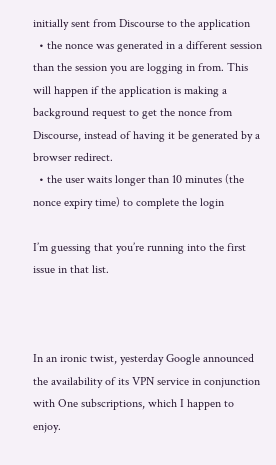initially sent from Discourse to the application
  • the nonce was generated in a different session than the session you are logging in from. This will happen if the application is making a background request to get the nonce from Discourse, instead of having it be generated by a browser redirect.
  • the user waits longer than 10 minutes (the nonce expiry time) to complete the login

I’m guessing that you’re running into the first issue in that list.



In an ironic twist, yesterday Google announced the availability of its VPN service in conjunction with One subscriptions, which I happen to enjoy.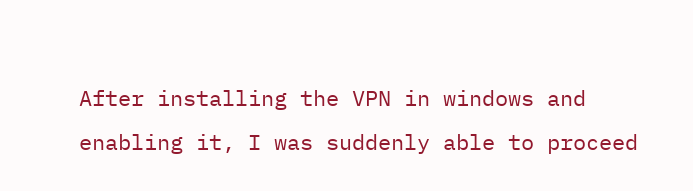After installing the VPN in windows and enabling it, I was suddenly able to proceed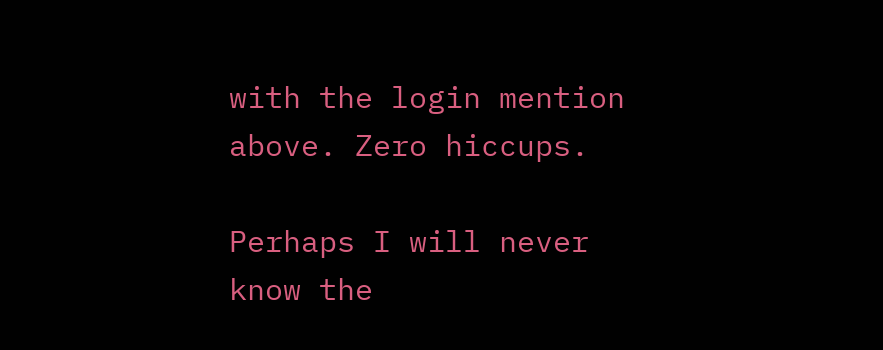with the login mention above. Zero hiccups.

Perhaps I will never know the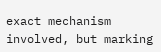exact mechanism involved, but marking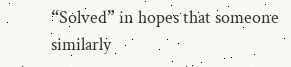“Solved” in hopes that someone similarly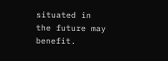situated in the future may benefit.